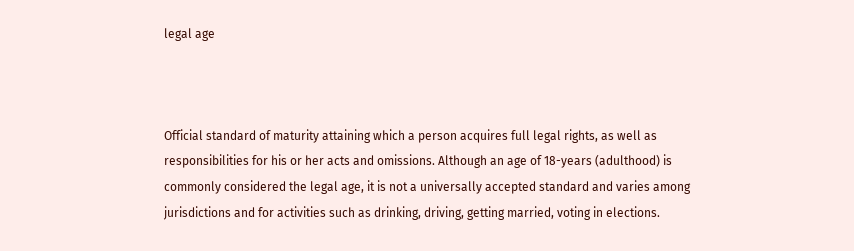legal age



Official standard of maturity attaining which a person acquires full legal rights, as well as responsibilities for his or her acts and omissions. Although an age of 18-years (adulthood) is commonly considered the legal age, it is not a universally accepted standard and varies among jurisdictions and for activities such as drinking, driving, getting married, voting in elections.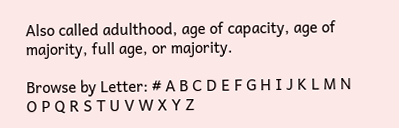Also called adulthood, age of capacity, age of majority, full age, or majority.

Browse by Letter: # A B C D E F G H I J K L M N O P Q R S T U V W X Y Z